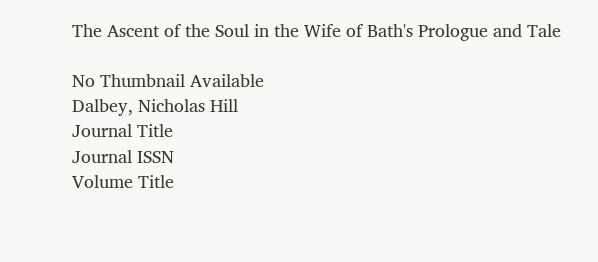The Ascent of the Soul in the Wife of Bath's Prologue and Tale

No Thumbnail Available
Dalbey, Nicholas Hill
Journal Title
Journal ISSN
Volume Title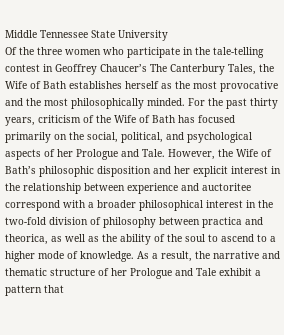Middle Tennessee State University
Of the three women who participate in the tale-telling contest in Geoffrey Chaucer’s The Canterbury Tales, the Wife of Bath establishes herself as the most provocative and the most philosophically minded. For the past thirty years, criticism of the Wife of Bath has focused primarily on the social, political, and psychological aspects of her Prologue and Tale. However, the Wife of Bath’s philosophic disposition and her explicit interest in the relationship between experience and auctoritee correspond with a broader philosophical interest in the two-fold division of philosophy between practica and theorica, as well as the ability of the soul to ascend to a higher mode of knowledge. As a result, the narrative and thematic structure of her Prologue and Tale exhibit a pattern that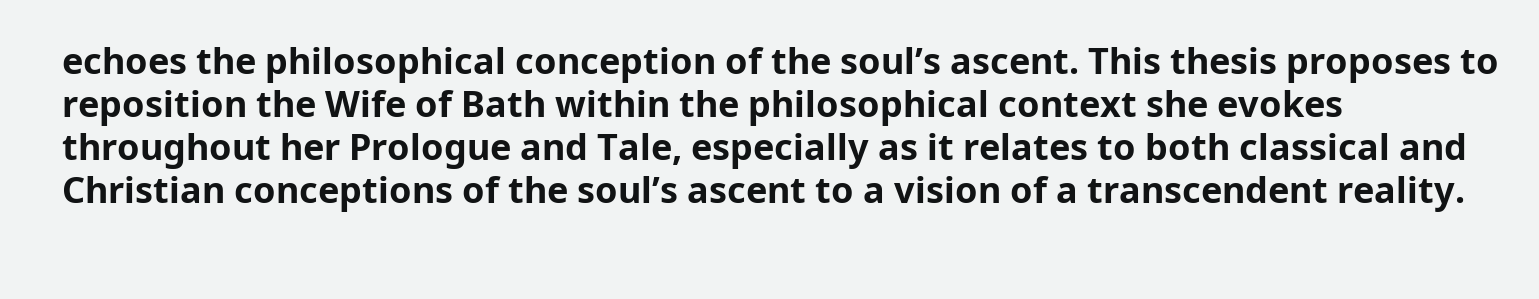echoes the philosophical conception of the soul’s ascent. This thesis proposes to reposition the Wife of Bath within the philosophical context she evokes throughout her Prologue and Tale, especially as it relates to both classical and Christian conceptions of the soul’s ascent to a vision of a transcendent reality.